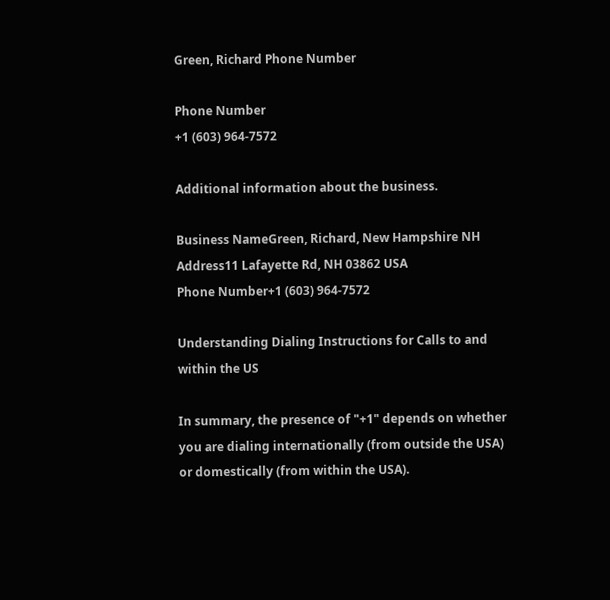Green, Richard Phone Number

Phone Number
+1 (603) 964-7572

Additional information about the business.

Business NameGreen, Richard, New Hampshire NH
Address11 Lafayette Rd, NH 03862 USA
Phone Number+1 (603) 964-7572

Understanding Dialing Instructions for Calls to and within the US

In summary, the presence of "+1" depends on whether you are dialing internationally (from outside the USA) or domestically (from within the USA).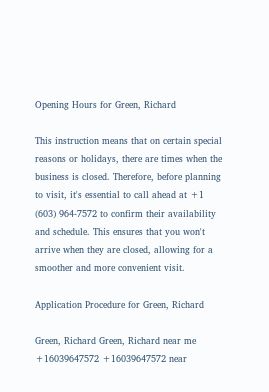Opening Hours for Green, Richard

This instruction means that on certain special reasons or holidays, there are times when the business is closed. Therefore, before planning to visit, it's essential to call ahead at +1 (603) 964-7572 to confirm their availability and schedule. This ensures that you won't arrive when they are closed, allowing for a smoother and more convenient visit.

Application Procedure for Green, Richard

Green, Richard Green, Richard near me +16039647572 +16039647572 near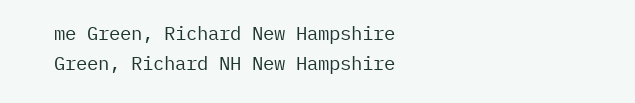me Green, Richard New Hampshire Green, Richard NH New Hampshire